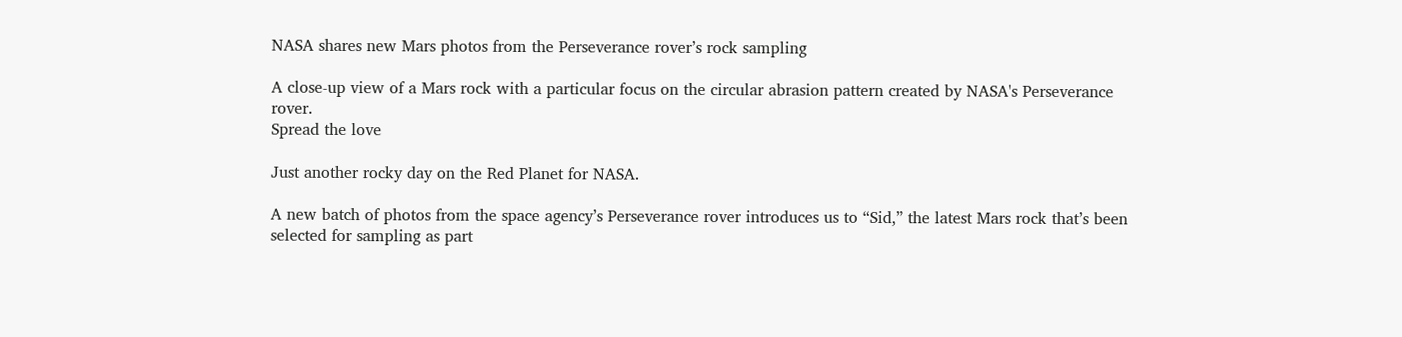NASA shares new Mars photos from the Perseverance rover’s rock sampling

A close-up view of a Mars rock with a particular focus on the circular abrasion pattern created by NASA's Perseverance rover.
Spread the love

Just another rocky day on the Red Planet for NASA.

A new batch of photos from the space agency’s Perseverance rover introduces us to “Sid,” the latest Mars rock that’s been selected for sampling as part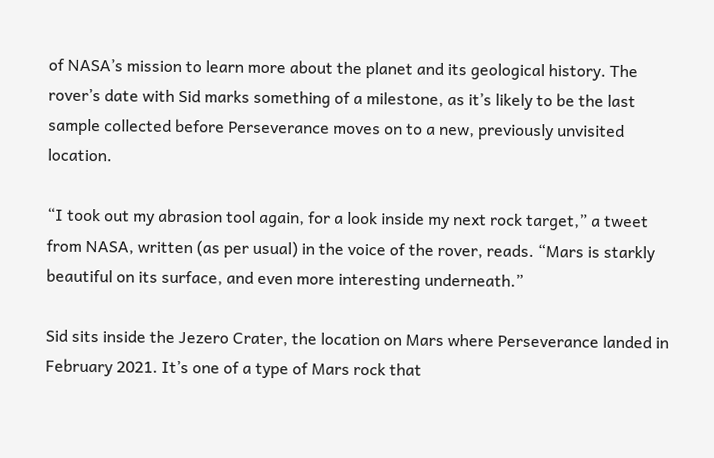of NASA’s mission to learn more about the planet and its geological history. The rover’s date with Sid marks something of a milestone, as it’s likely to be the last sample collected before Perseverance moves on to a new, previously unvisited location.

“I took out my abrasion tool again, for a look inside my next rock target,” a tweet from NASA, written (as per usual) in the voice of the rover, reads. “Mars is starkly beautiful on its surface, and even more interesting underneath.”

Sid sits inside the Jezero Crater, the location on Mars where Perseverance landed in February 2021. It’s one of a type of Mars rock that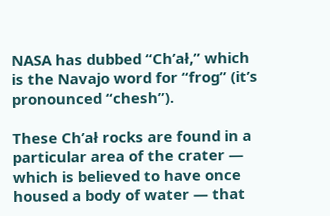NASA has dubbed “Ch’ał,” which is the Navajo word for “frog” (it’s pronounced “chesh”).

These Ch’ał rocks are found in a particular area of the crater — which is believed to have once housed a body of water — that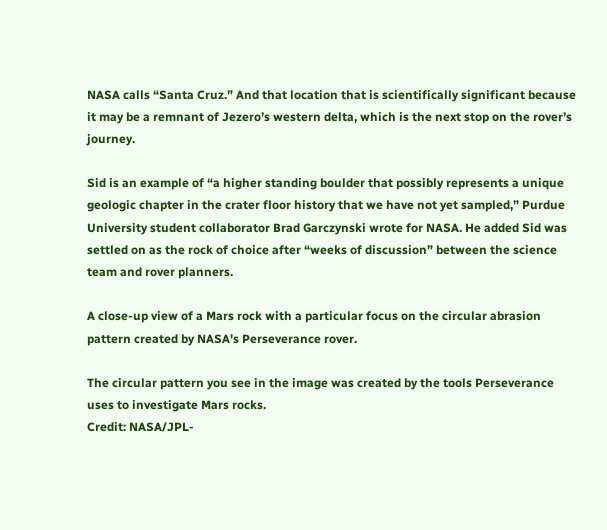NASA calls “Santa Cruz.” And that location that is scientifically significant because it may be a remnant of Jezero’s western delta, which is the next stop on the rover’s journey.

Sid is an example of “a higher standing boulder that possibly represents a unique geologic chapter in the crater floor history that we have not yet sampled,” Purdue University student collaborator Brad Garczynski wrote for NASA. He added Sid was settled on as the rock of choice after “weeks of discussion” between the science team and rover planners.

A close-up view of a Mars rock with a particular focus on the circular abrasion pattern created by NASA's Perseverance rover.

The circular pattern you see in the image was created by the tools Perseverance uses to investigate Mars rocks.
Credit: NASA/JPL-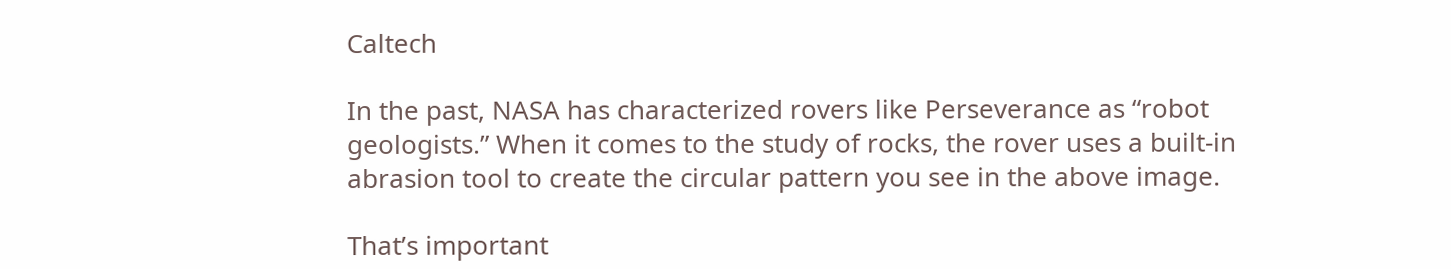Caltech

In the past, NASA has characterized rovers like Perseverance as “robot geologists.” When it comes to the study of rocks, the rover uses a built-in abrasion tool to create the circular pattern you see in the above image.

That’s important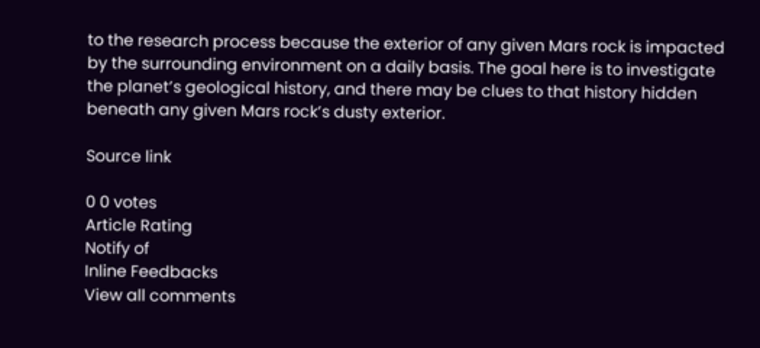to the research process because the exterior of any given Mars rock is impacted by the surrounding environment on a daily basis. The goal here is to investigate the planet’s geological history, and there may be clues to that history hidden beneath any given Mars rock’s dusty exterior.

Source link

0 0 votes
Article Rating
Notify of
Inline Feedbacks
View all comments